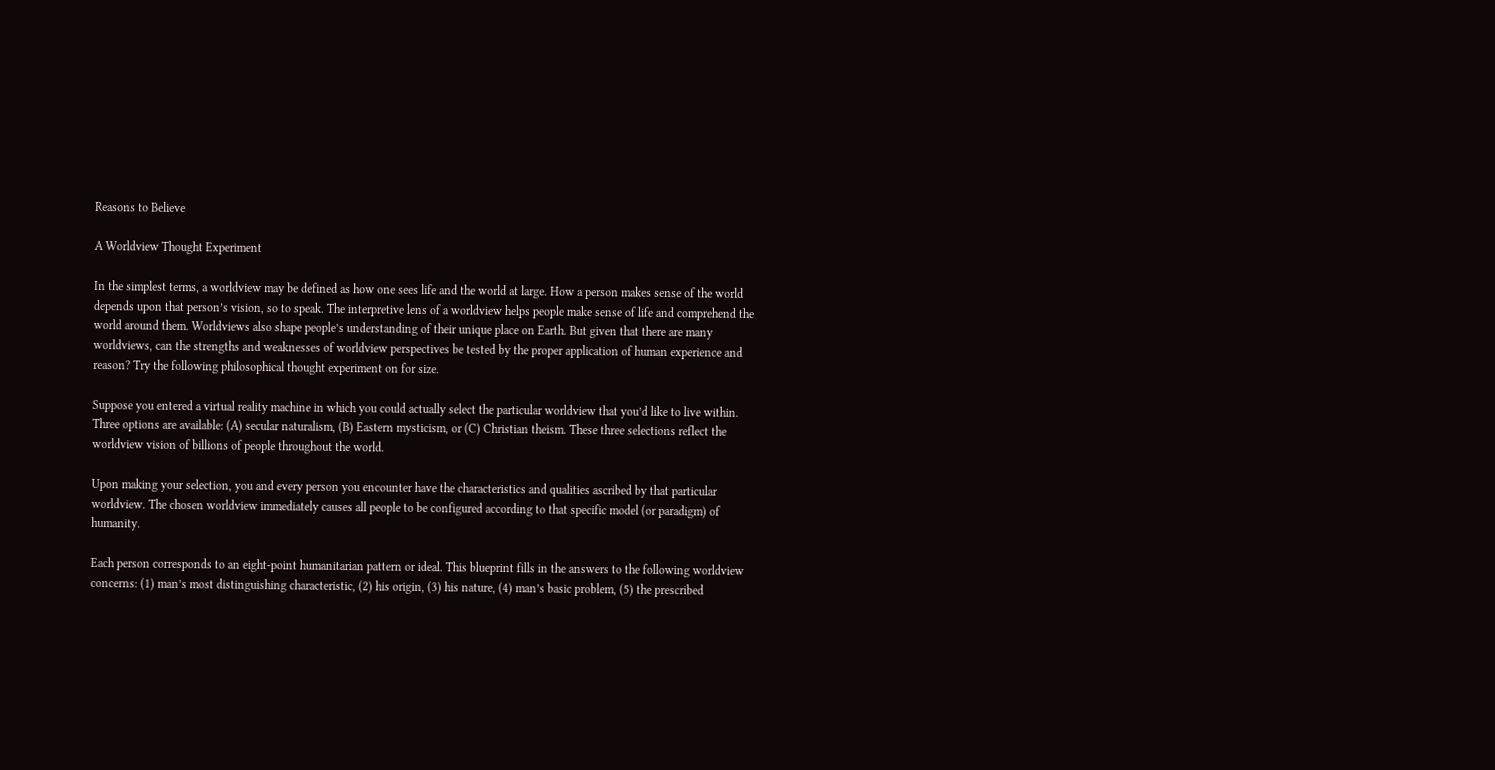Reasons to Believe

A Worldview Thought Experiment

In the simplest terms, a worldview may be defined as how one sees life and the world at large. How a person makes sense of the world depends upon that person’s vision, so to speak. The interpretive lens of a worldview helps people make sense of life and comprehend the world around them. Worldviews also shape people’s understanding of their unique place on Earth. But given that there are many worldviews, can the strengths and weaknesses of worldview perspectives be tested by the proper application of human experience and reason? Try the following philosophical thought experiment on for size.

Suppose you entered a virtual reality machine in which you could actually select the particular worldview that you’d like to live within. Three options are available: (A) secular naturalism, (B) Eastern mysticism, or (C) Christian theism. These three selections reflect the worldview vision of billions of people throughout the world.

Upon making your selection, you and every person you encounter have the characteristics and qualities ascribed by that particular worldview. The chosen worldview immediately causes all people to be configured according to that specific model (or paradigm) of humanity.

Each person corresponds to an eight-point humanitarian pattern or ideal. This blueprint fills in the answers to the following worldview concerns: (1) man’s most distinguishing characteristic, (2) his origin, (3) his nature, (4) man’s basic problem, (5) the prescribed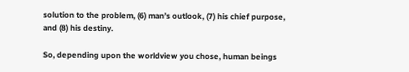solution to the problem, (6) man’s outlook, (7) his chief purpose, and (8) his destiny.

So, depending upon the worldview you chose, human beings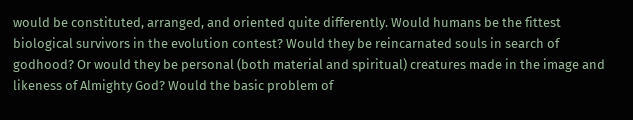would be constituted, arranged, and oriented quite differently. Would humans be the fittest biological survivors in the evolution contest? Would they be reincarnated souls in search of godhood? Or would they be personal (both material and spiritual) creatures made in the image and likeness of Almighty God? Would the basic problem of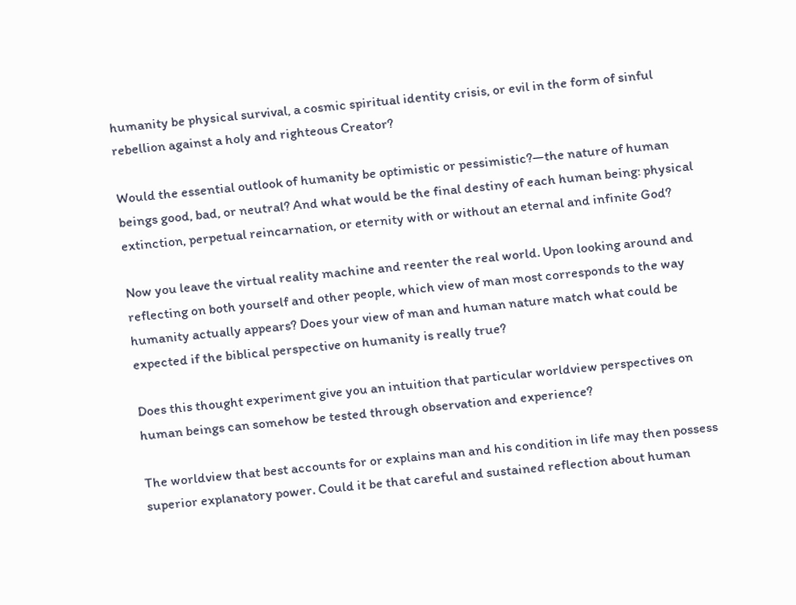humanity be physical survival, a cosmic spiritual identity crisis, or evil in the form of sinful rebellion against a holy and righteous Creator?

Would the essential outlook of humanity be optimistic or pessimistic?—the nature of human beings good, bad, or neutral? And what would be the final destiny of each human being: physical extinction, perpetual reincarnation, or eternity with or without an eternal and infinite God?

Now you leave the virtual reality machine and reenter the real world. Upon looking around and reflecting on both yourself and other people, which view of man most corresponds to the way humanity actually appears? Does your view of man and human nature match what could be expected if the biblical perspective on humanity is really true?

Does this thought experiment give you an intuition that particular worldview perspectives on human beings can somehow be tested through observation and experience?

The worldview that best accounts for or explains man and his condition in life may then possess superior explanatory power. Could it be that careful and sustained reflection about human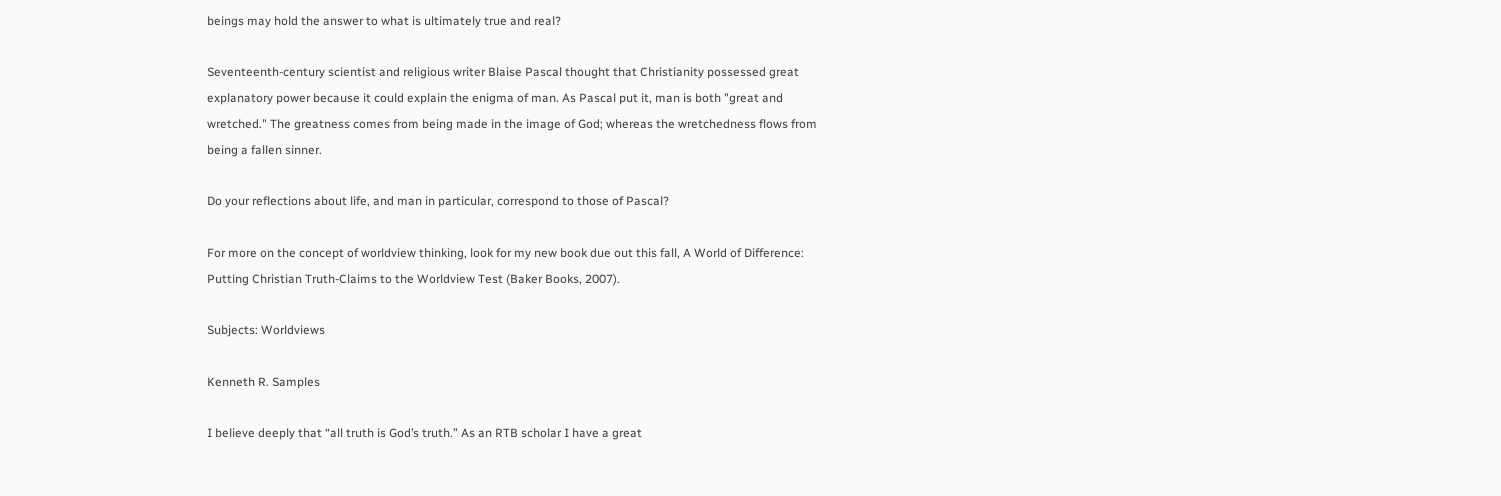beings may hold the answer to what is ultimately true and real?

Seventeenth-century scientist and religious writer Blaise Pascal thought that Christianity possessed great explanatory power because it could explain the enigma of man. As Pascal put it, man is both "great and wretched." The greatness comes from being made in the image of God; whereas the wretchedness flows from being a fallen sinner.

Do your reflections about life, and man in particular, correspond to those of Pascal?

For more on the concept of worldview thinking, look for my new book due out this fall, A World of Difference: Putting Christian Truth-Claims to the Worldview Test (Baker Books, 2007).

Subjects: Worldviews

Kenneth R. Samples

I believe deeply that “all truth is God’s truth.” As an RTB scholar I have a great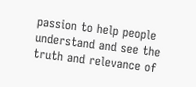passion to help people understand and see the truth and relevance of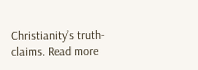Christianity’s truth-claims. Read more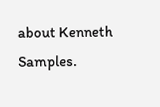about Kenneth Samples.